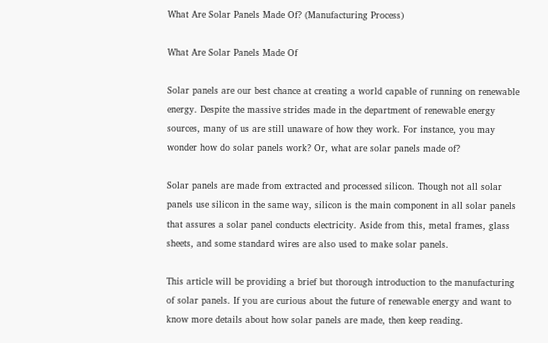What Are Solar Panels Made Of? (Manufacturing Process)

What Are Solar Panels Made Of

Solar panels are our best chance at creating a world capable of running on renewable energy. Despite the massive strides made in the department of renewable energy sources, many of us are still unaware of how they work. For instance, you may wonder how do solar panels work? Or, what are solar panels made of?

Solar panels are made from extracted and processed silicon. Though not all solar panels use silicon in the same way, silicon is the main component in all solar panels that assures a solar panel conducts electricity. Aside from this, metal frames, glass sheets, and some standard wires are also used to make solar panels.

This article will be providing a brief but thorough introduction to the manufacturing of solar panels. If you are curious about the future of renewable energy and want to know more details about how solar panels are made, then keep reading.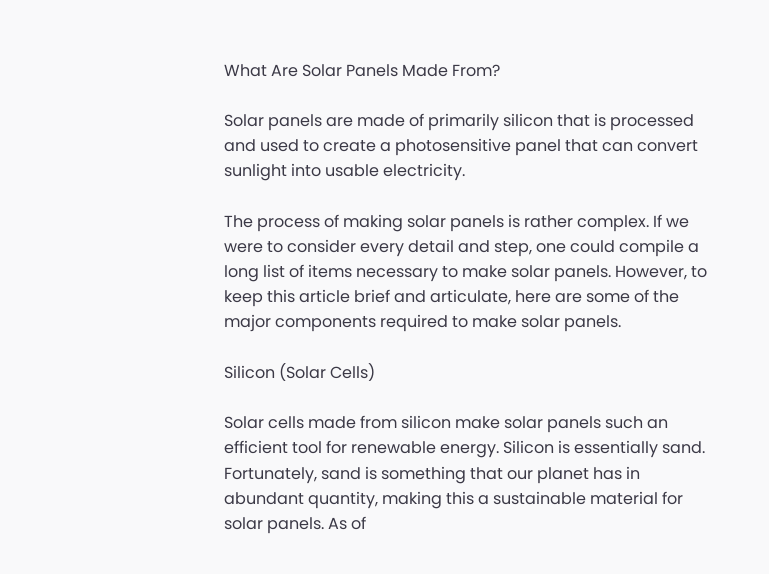What Are Solar Panels Made From?

Solar panels are made of primarily silicon that is processed and used to create a photosensitive panel that can convert sunlight into usable electricity.

The process of making solar panels is rather complex. If we were to consider every detail and step, one could compile a long list of items necessary to make solar panels. However, to keep this article brief and articulate, here are some of the major components required to make solar panels.

Silicon (Solar Cells)

Solar cells made from silicon make solar panels such an efficient tool for renewable energy. Silicon is essentially sand. Fortunately, sand is something that our planet has in abundant quantity, making this a sustainable material for solar panels. As of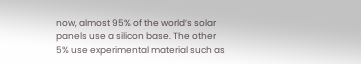now, almost 95% of the world’s solar panels use a silicon base. The other 5% use experimental material such as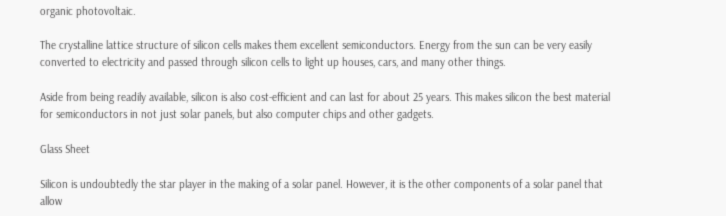organic photovoltaic.

The crystalline lattice structure of silicon cells makes them excellent semiconductors. Energy from the sun can be very easily converted to electricity and passed through silicon cells to light up houses, cars, and many other things.

Aside from being readily available, silicon is also cost-efficient and can last for about 25 years. This makes silicon the best material for semiconductors in not just solar panels, but also computer chips and other gadgets.

Glass Sheet

Silicon is undoubtedly the star player in the making of a solar panel. However, it is the other components of a solar panel that allow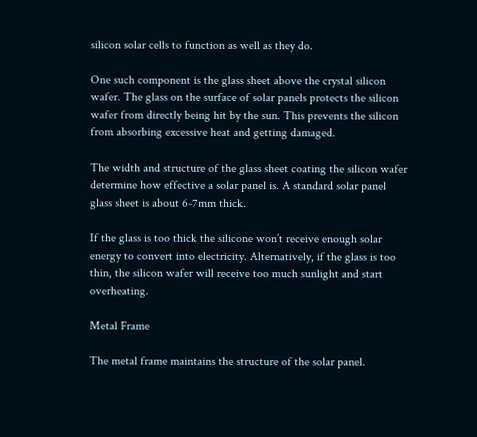silicon solar cells to function as well as they do.

One such component is the glass sheet above the crystal silicon wafer. The glass on the surface of solar panels protects the silicon wafer from directly being hit by the sun. This prevents the silicon from absorbing excessive heat and getting damaged.

The width and structure of the glass sheet coating the silicon wafer determine how effective a solar panel is. A standard solar panel glass sheet is about 6-7mm thick.

If the glass is too thick the silicone won’t receive enough solar energy to convert into electricity. Alternatively, if the glass is too thin, the silicon wafer will receive too much sunlight and start overheating.

Metal Frame

The metal frame maintains the structure of the solar panel.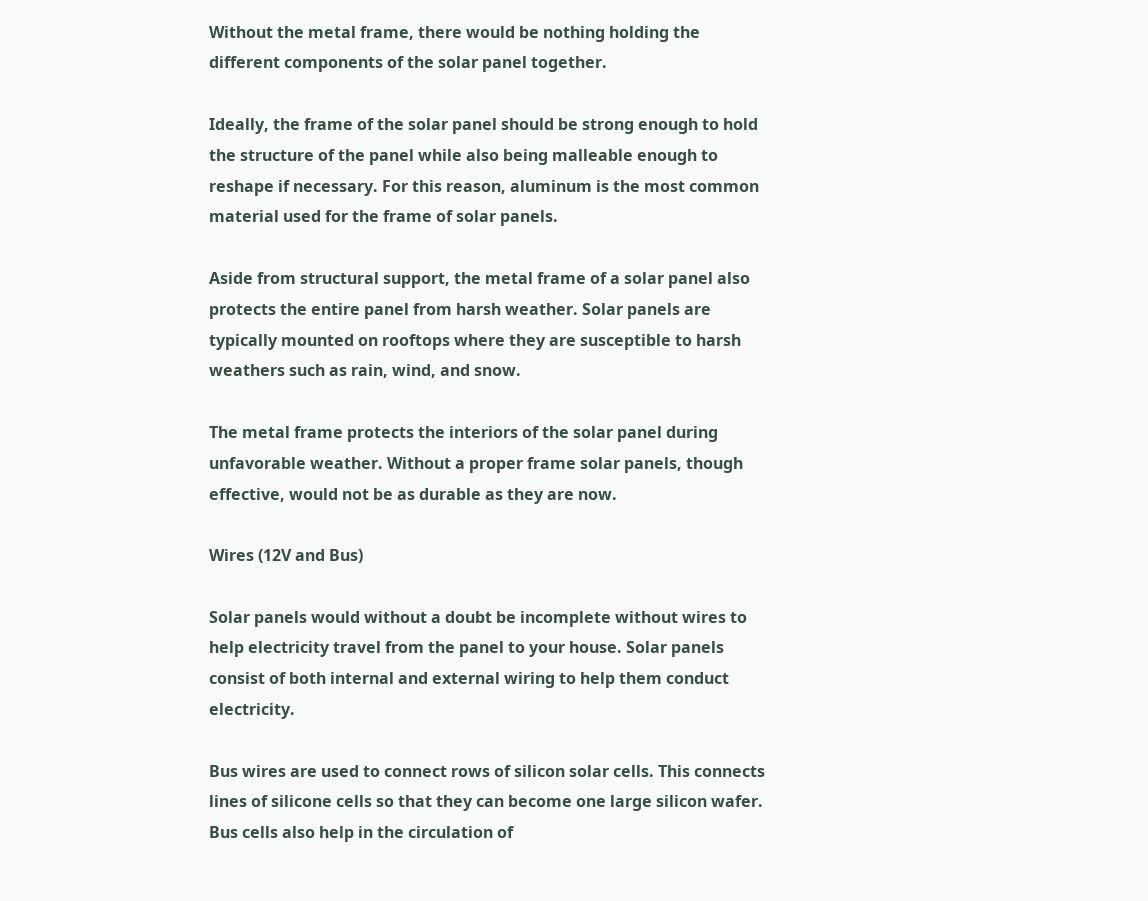Without the metal frame, there would be nothing holding the different components of the solar panel together.

Ideally, the frame of the solar panel should be strong enough to hold the structure of the panel while also being malleable enough to reshape if necessary. For this reason, aluminum is the most common material used for the frame of solar panels.

Aside from structural support, the metal frame of a solar panel also protects the entire panel from harsh weather. Solar panels are typically mounted on rooftops where they are susceptible to harsh weathers such as rain, wind, and snow.

The metal frame protects the interiors of the solar panel during unfavorable weather. Without a proper frame solar panels, though effective, would not be as durable as they are now.

Wires (12V and Bus)

Solar panels would without a doubt be incomplete without wires to help electricity travel from the panel to your house. Solar panels consist of both internal and external wiring to help them conduct electricity.

Bus wires are used to connect rows of silicon solar cells. This connects lines of silicone cells so that they can become one large silicon wafer. Bus cells also help in the circulation of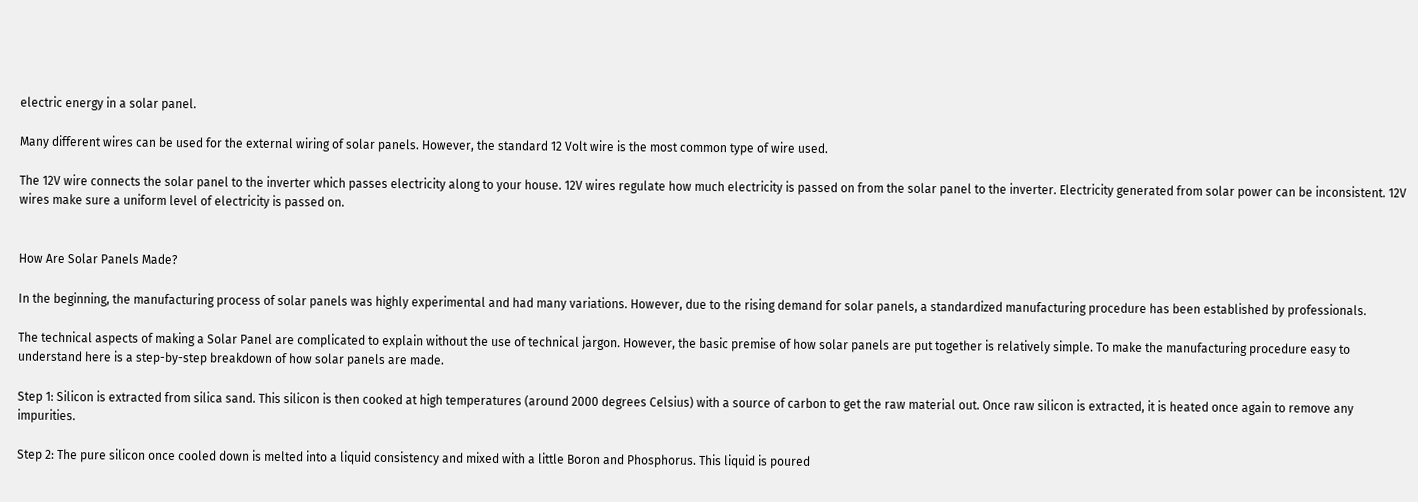electric energy in a solar panel.

Many different wires can be used for the external wiring of solar panels. However, the standard 12 Volt wire is the most common type of wire used.

The 12V wire connects the solar panel to the inverter which passes electricity along to your house. 12V wires regulate how much electricity is passed on from the solar panel to the inverter. Electricity generated from solar power can be inconsistent. 12V wires make sure a uniform level of electricity is passed on.


How Are Solar Panels Made?

In the beginning, the manufacturing process of solar panels was highly experimental and had many variations. However, due to the rising demand for solar panels, a standardized manufacturing procedure has been established by professionals.

The technical aspects of making a Solar Panel are complicated to explain without the use of technical jargon. However, the basic premise of how solar panels are put together is relatively simple. To make the manufacturing procedure easy to understand here is a step-by-step breakdown of how solar panels are made.

Step 1: Silicon is extracted from silica sand. This silicon is then cooked at high temperatures (around 2000 degrees Celsius) with a source of carbon to get the raw material out. Once raw silicon is extracted, it is heated once again to remove any impurities.

Step 2: The pure silicon once cooled down is melted into a liquid consistency and mixed with a little Boron and Phosphorus. This liquid is poured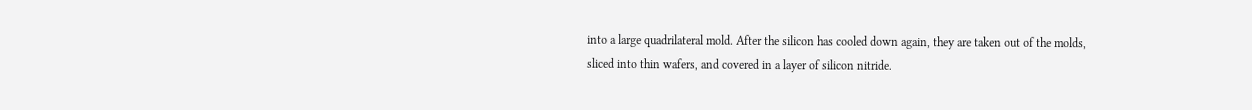into a large quadrilateral mold. After the silicon has cooled down again, they are taken out of the molds, sliced into thin wafers, and covered in a layer of silicon nitride.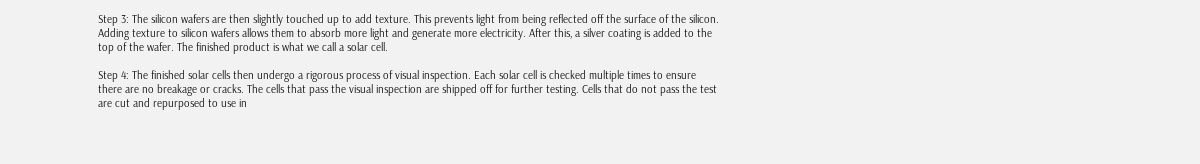Step 3: The silicon wafers are then slightly touched up to add texture. This prevents light from being reflected off the surface of the silicon. Adding texture to silicon wafers allows them to absorb more light and generate more electricity. After this, a silver coating is added to the top of the wafer. The finished product is what we call a solar cell.

Step 4: The finished solar cells then undergo a rigorous process of visual inspection. Each solar cell is checked multiple times to ensure there are no breakage or cracks. The cells that pass the visual inspection are shipped off for further testing. Cells that do not pass the test are cut and repurposed to use in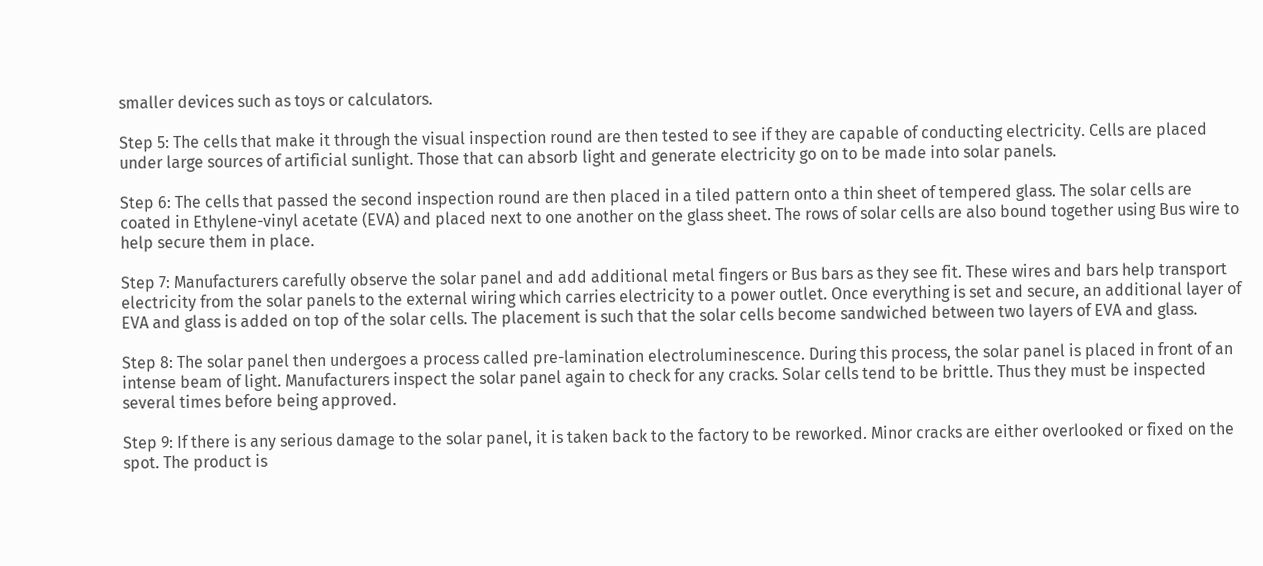smaller devices such as toys or calculators.

Step 5: The cells that make it through the visual inspection round are then tested to see if they are capable of conducting electricity. Cells are placed under large sources of artificial sunlight. Those that can absorb light and generate electricity go on to be made into solar panels.

Step 6: The cells that passed the second inspection round are then placed in a tiled pattern onto a thin sheet of tempered glass. The solar cells are coated in Ethylene-vinyl acetate (EVA) and placed next to one another on the glass sheet. The rows of solar cells are also bound together using Bus wire to help secure them in place.

Step 7: Manufacturers carefully observe the solar panel and add additional metal fingers or Bus bars as they see fit. These wires and bars help transport electricity from the solar panels to the external wiring which carries electricity to a power outlet. Once everything is set and secure, an additional layer of EVA and glass is added on top of the solar cells. The placement is such that the solar cells become sandwiched between two layers of EVA and glass.

Step 8: The solar panel then undergoes a process called pre-lamination electroluminescence. During this process, the solar panel is placed in front of an intense beam of light. Manufacturers inspect the solar panel again to check for any cracks. Solar cells tend to be brittle. Thus they must be inspected several times before being approved.

Step 9: If there is any serious damage to the solar panel, it is taken back to the factory to be reworked. Minor cracks are either overlooked or fixed on the spot. The product is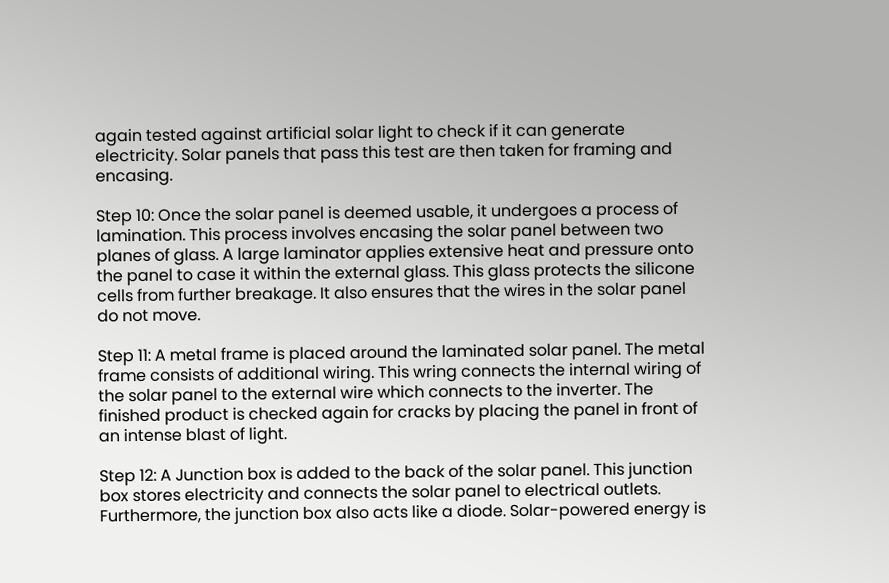again tested against artificial solar light to check if it can generate electricity. Solar panels that pass this test are then taken for framing and encasing.

Step 10: Once the solar panel is deemed usable, it undergoes a process of lamination. This process involves encasing the solar panel between two planes of glass. A large laminator applies extensive heat and pressure onto the panel to case it within the external glass. This glass protects the silicone cells from further breakage. It also ensures that the wires in the solar panel do not move.

Step 11: A metal frame is placed around the laminated solar panel. The metal frame consists of additional wiring. This wring connects the internal wiring of the solar panel to the external wire which connects to the inverter. The finished product is checked again for cracks by placing the panel in front of an intense blast of light.

Step 12: A Junction box is added to the back of the solar panel. This junction box stores electricity and connects the solar panel to electrical outlets. Furthermore, the junction box also acts like a diode. Solar-powered energy is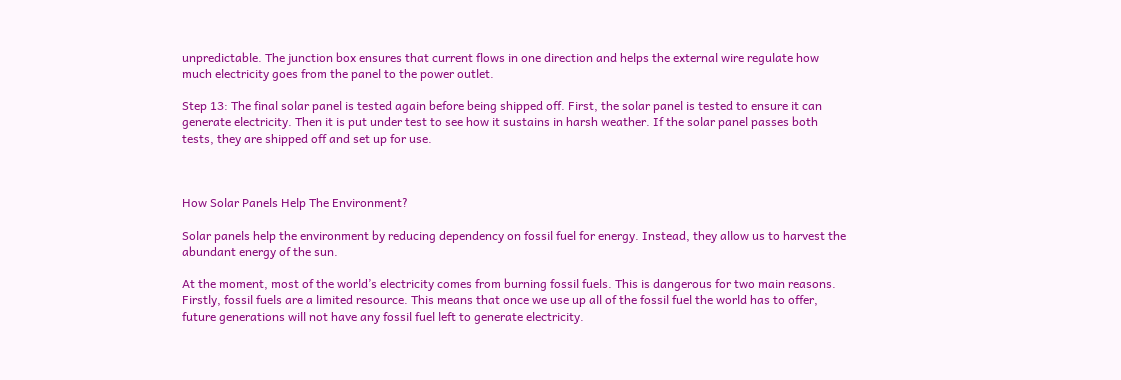unpredictable. The junction box ensures that current flows in one direction and helps the external wire regulate how much electricity goes from the panel to the power outlet.

Step 13: The final solar panel is tested again before being shipped off. First, the solar panel is tested to ensure it can generate electricity. Then it is put under test to see how it sustains in harsh weather. If the solar panel passes both tests, they are shipped off and set up for use.



How Solar Panels Help The Environment?

Solar panels help the environment by reducing dependency on fossil fuel for energy. Instead, they allow us to harvest the abundant energy of the sun.

At the moment, most of the world’s electricity comes from burning fossil fuels. This is dangerous for two main reasons. Firstly, fossil fuels are a limited resource. This means that once we use up all of the fossil fuel the world has to offer, future generations will not have any fossil fuel left to generate electricity.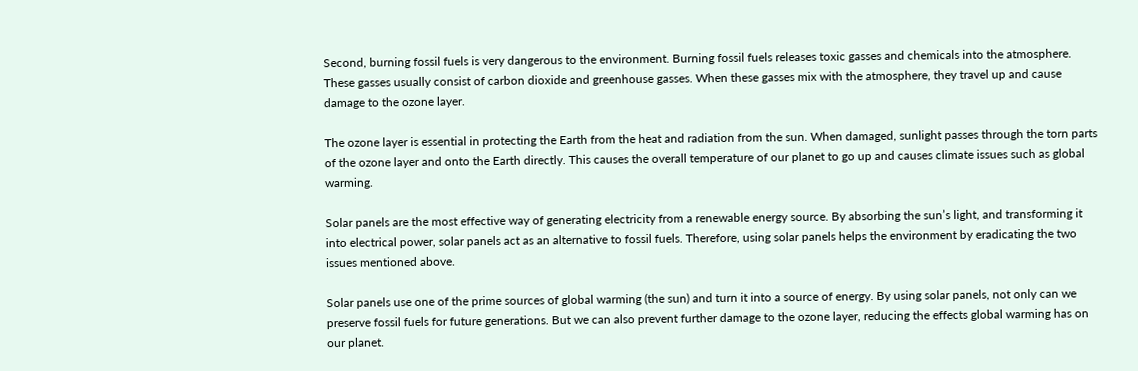Second, burning fossil fuels is very dangerous to the environment. Burning fossil fuels releases toxic gasses and chemicals into the atmosphere. These gasses usually consist of carbon dioxide and greenhouse gasses. When these gasses mix with the atmosphere, they travel up and cause damage to the ozone layer.

The ozone layer is essential in protecting the Earth from the heat and radiation from the sun. When damaged, sunlight passes through the torn parts of the ozone layer and onto the Earth directly. This causes the overall temperature of our planet to go up and causes climate issues such as global warming.

Solar panels are the most effective way of generating electricity from a renewable energy source. By absorbing the sun’s light, and transforming it into electrical power, solar panels act as an alternative to fossil fuels. Therefore, using solar panels helps the environment by eradicating the two issues mentioned above.

Solar panels use one of the prime sources of global warming (the sun) and turn it into a source of energy. By using solar panels, not only can we preserve fossil fuels for future generations. But we can also prevent further damage to the ozone layer, reducing the effects global warming has on our planet.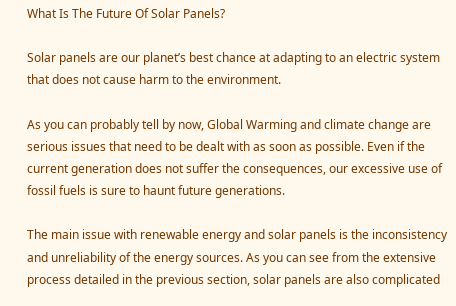What Is The Future Of Solar Panels?

Solar panels are our planet’s best chance at adapting to an electric system that does not cause harm to the environment.

As you can probably tell by now, Global Warming and climate change are serious issues that need to be dealt with as soon as possible. Even if the current generation does not suffer the consequences, our excessive use of fossil fuels is sure to haunt future generations.

The main issue with renewable energy and solar panels is the inconsistency and unreliability of the energy sources. As you can see from the extensive process detailed in the previous section, solar panels are also complicated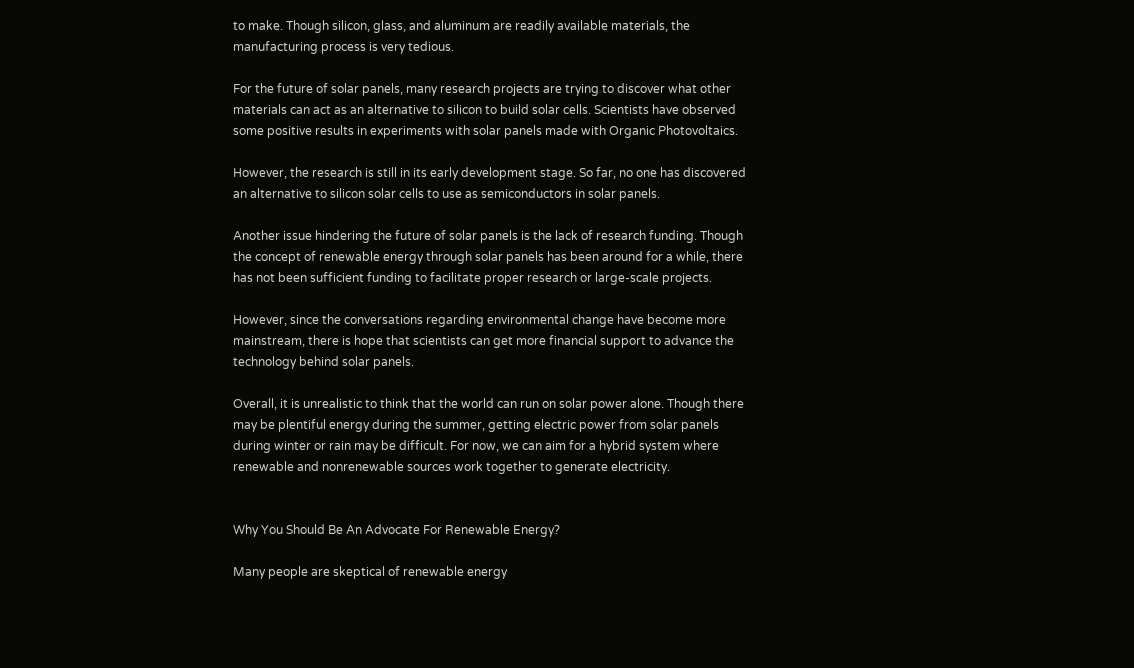to make. Though silicon, glass, and aluminum are readily available materials, the manufacturing process is very tedious.

For the future of solar panels, many research projects are trying to discover what other materials can act as an alternative to silicon to build solar cells. Scientists have observed some positive results in experiments with solar panels made with Organic Photovoltaics.

However, the research is still in its early development stage. So far, no one has discovered an alternative to silicon solar cells to use as semiconductors in solar panels.

Another issue hindering the future of solar panels is the lack of research funding. Though the concept of renewable energy through solar panels has been around for a while, there has not been sufficient funding to facilitate proper research or large-scale projects.

However, since the conversations regarding environmental change have become more mainstream, there is hope that scientists can get more financial support to advance the technology behind solar panels.

Overall, it is unrealistic to think that the world can run on solar power alone. Though there may be plentiful energy during the summer, getting electric power from solar panels during winter or rain may be difficult. For now, we can aim for a hybrid system where renewable and nonrenewable sources work together to generate electricity.


Why You Should Be An Advocate For Renewable Energy?

Many people are skeptical of renewable energy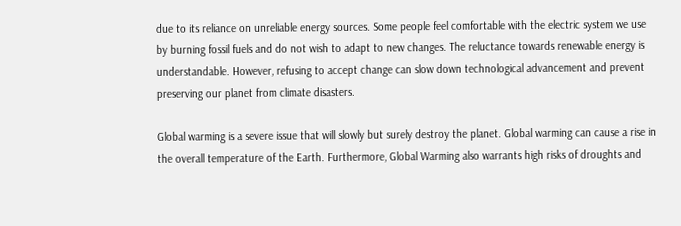due to its reliance on unreliable energy sources. Some people feel comfortable with the electric system we use by burning fossil fuels and do not wish to adapt to new changes. The reluctance towards renewable energy is understandable. However, refusing to accept change can slow down technological advancement and prevent preserving our planet from climate disasters.

Global warming is a severe issue that will slowly but surely destroy the planet. Global warming can cause a rise in the overall temperature of the Earth. Furthermore, Global Warming also warrants high risks of droughts and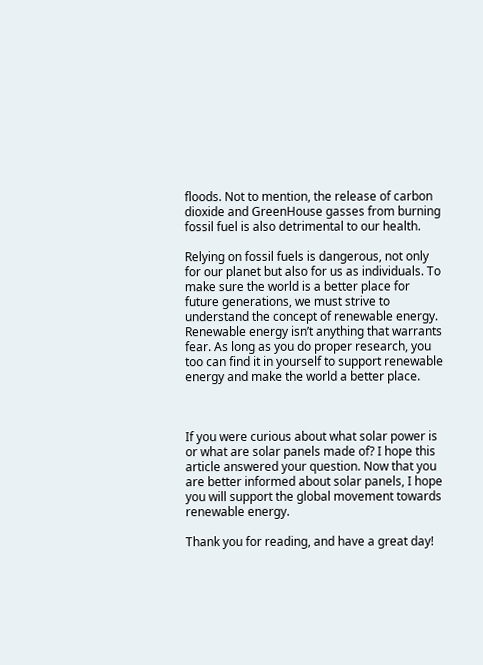floods. Not to mention, the release of carbon dioxide and GreenHouse gasses from burning fossil fuel is also detrimental to our health.

Relying on fossil fuels is dangerous, not only for our planet but also for us as individuals. To make sure the world is a better place for future generations, we must strive to understand the concept of renewable energy. Renewable energy isn’t anything that warrants fear. As long as you do proper research, you too can find it in yourself to support renewable energy and make the world a better place.



If you were curious about what solar power is or what are solar panels made of? I hope this article answered your question. Now that you are better informed about solar panels, I hope you will support the global movement towards renewable energy.

Thank you for reading, and have a great day!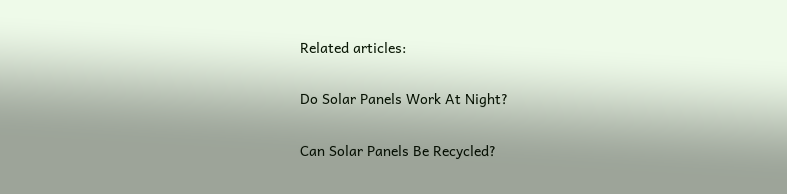Related articles:

Do Solar Panels Work At Night?

Can Solar Panels Be Recycled?